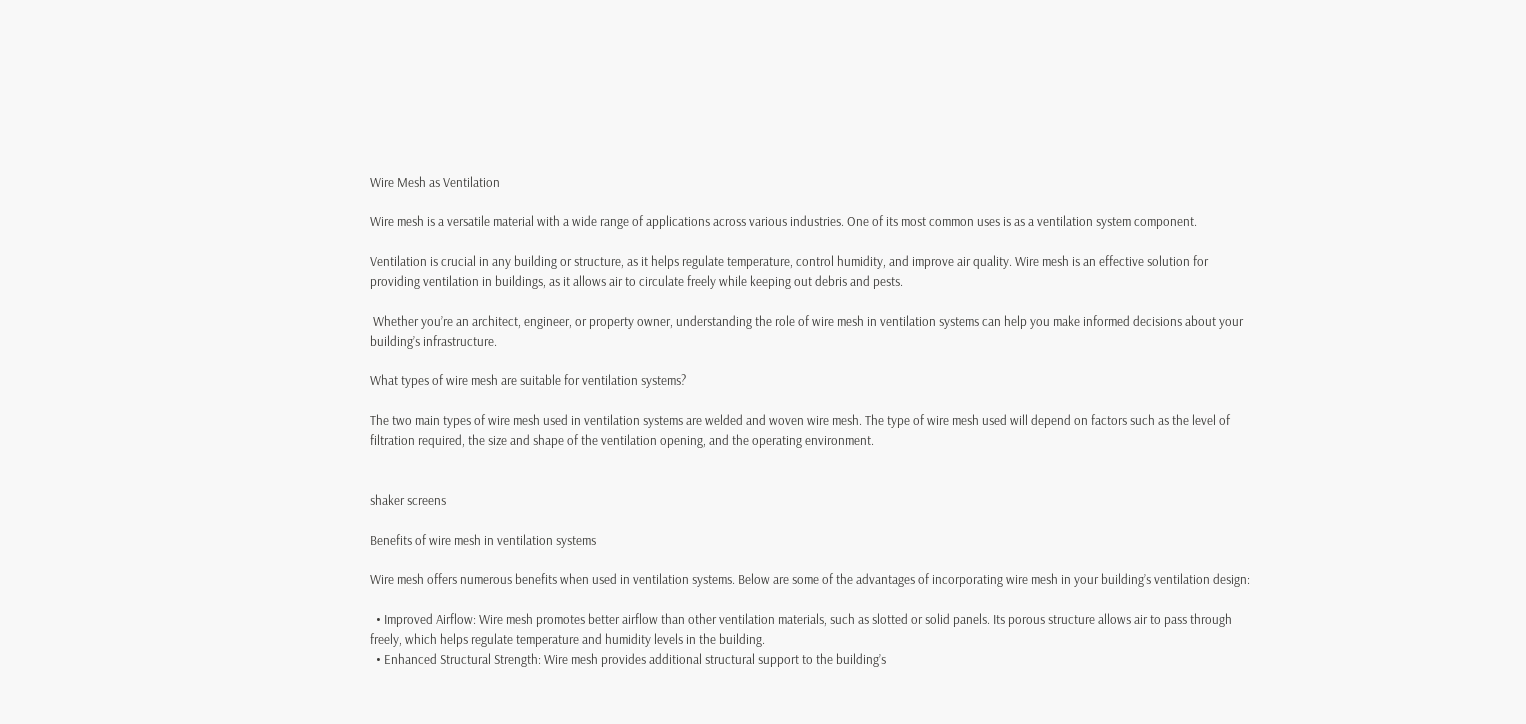Wire Mesh as Ventilation

Wire mesh is a versatile material with a wide range of applications across various industries. One of its most common uses is as a ventilation system component.

Ventilation is crucial in any building or structure, as it helps regulate temperature, control humidity, and improve air quality. Wire mesh is an effective solution for providing ventilation in buildings, as it allows air to circulate freely while keeping out debris and pests.

 Whether you’re an architect, engineer, or property owner, understanding the role of wire mesh in ventilation systems can help you make informed decisions about your building’s infrastructure.

What types of wire mesh are suitable for ventilation systems?

The two main types of wire mesh used in ventilation systems are welded and woven wire mesh. The type of wire mesh used will depend on factors such as the level of filtration required, the size and shape of the ventilation opening, and the operating environment.


shaker screens

Benefits of wire mesh in ventilation systems

Wire mesh offers numerous benefits when used in ventilation systems. Below are some of the advantages of incorporating wire mesh in your building’s ventilation design:

  • Improved Airflow: Wire mesh promotes better airflow than other ventilation materials, such as slotted or solid panels. Its porous structure allows air to pass through freely, which helps regulate temperature and humidity levels in the building.
  • Enhanced Structural Strength: Wire mesh provides additional structural support to the building’s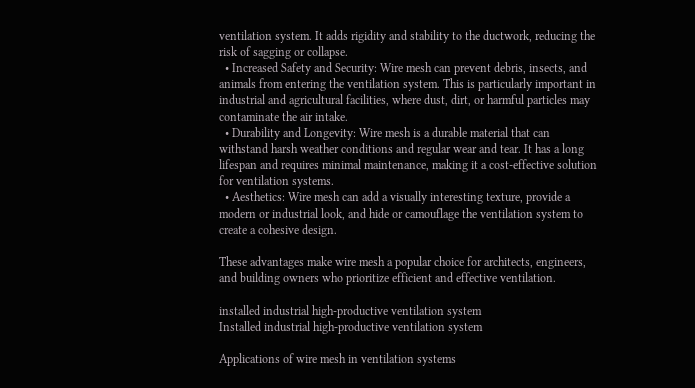ventilation system. It adds rigidity and stability to the ductwork, reducing the risk of sagging or collapse.
  • Increased Safety and Security: Wire mesh can prevent debris, insects, and animals from entering the ventilation system. This is particularly important in industrial and agricultural facilities, where dust, dirt, or harmful particles may contaminate the air intake.
  • Durability and Longevity: Wire mesh is a durable material that can withstand harsh weather conditions and regular wear and tear. It has a long lifespan and requires minimal maintenance, making it a cost-effective solution for ventilation systems.
  • Aesthetics: Wire mesh can add a visually interesting texture, provide a modern or industrial look, and hide or camouflage the ventilation system to create a cohesive design.

These advantages make wire mesh a popular choice for architects, engineers, and building owners who prioritize efficient and effective ventilation.

installed industrial high-productive ventilation system
Installed industrial high-productive ventilation system

Applications of wire mesh in ventilation systems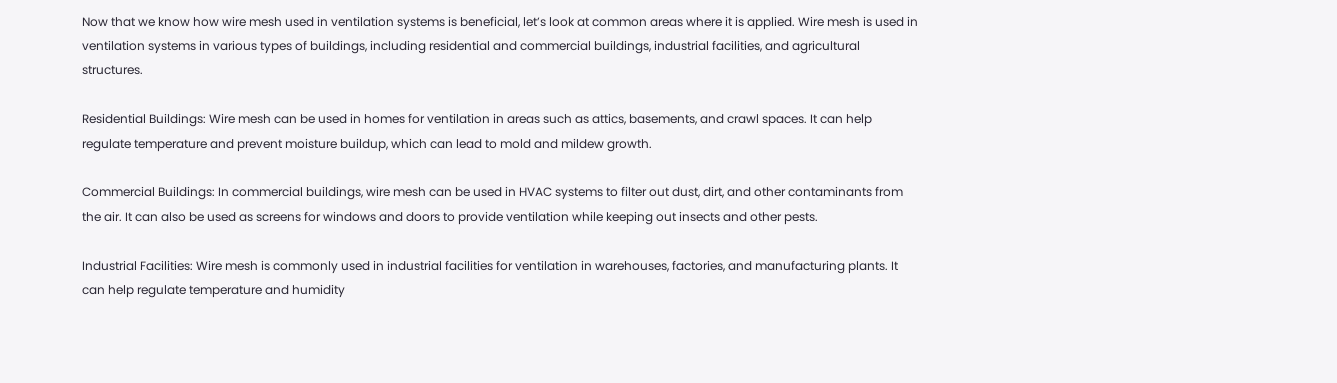Now that we know how wire mesh used in ventilation systems is beneficial, let’s look at common areas where it is applied. Wire mesh is used in ventilation systems in various types of buildings, including residential and commercial buildings, industrial facilities, and agricultural structures.

Residential Buildings: Wire mesh can be used in homes for ventilation in areas such as attics, basements, and crawl spaces. It can help regulate temperature and prevent moisture buildup, which can lead to mold and mildew growth.

Commercial Buildings: In commercial buildings, wire mesh can be used in HVAC systems to filter out dust, dirt, and other contaminants from the air. It can also be used as screens for windows and doors to provide ventilation while keeping out insects and other pests.

Industrial Facilities: Wire mesh is commonly used in industrial facilities for ventilation in warehouses, factories, and manufacturing plants. It can help regulate temperature and humidity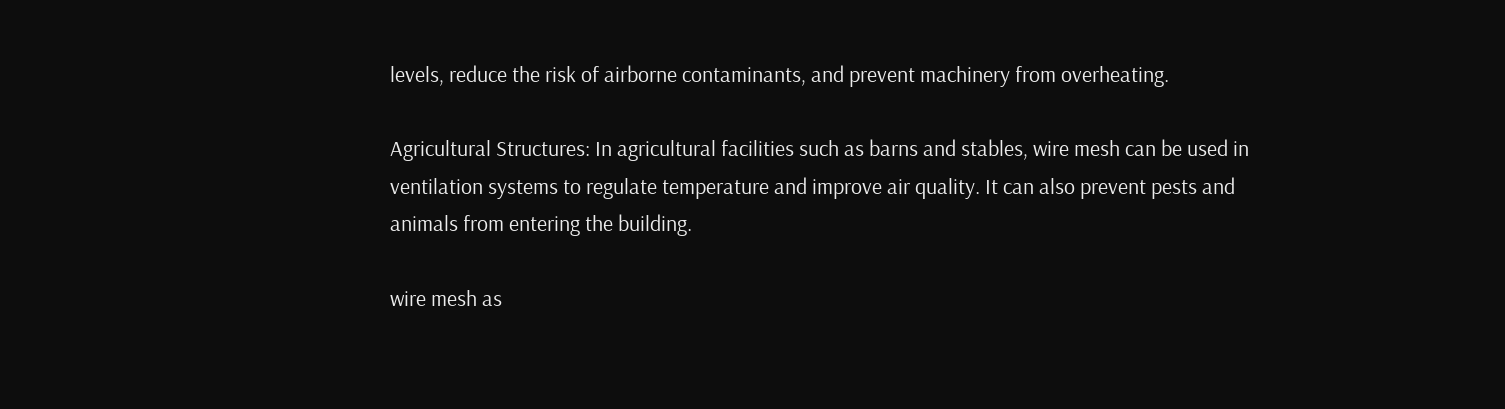levels, reduce the risk of airborne contaminants, and prevent machinery from overheating.

Agricultural Structures: In agricultural facilities such as barns and stables, wire mesh can be used in ventilation systems to regulate temperature and improve air quality. It can also prevent pests and animals from entering the building.

wire mesh as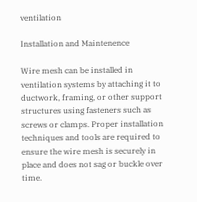ventilation

Installation and Maintenence

Wire mesh can be installed in ventilation systems by attaching it to ductwork, framing, or other support structures using fasteners such as screws or clamps. Proper installation techniques and tools are required to ensure the wire mesh is securely in place and does not sag or buckle over time.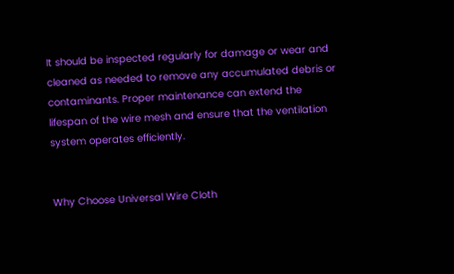It should be inspected regularly for damage or wear and cleaned as needed to remove any accumulated debris or contaminants. Proper maintenance can extend the lifespan of the wire mesh and ensure that the ventilation system operates efficiently.


Why Choose Universal Wire Cloth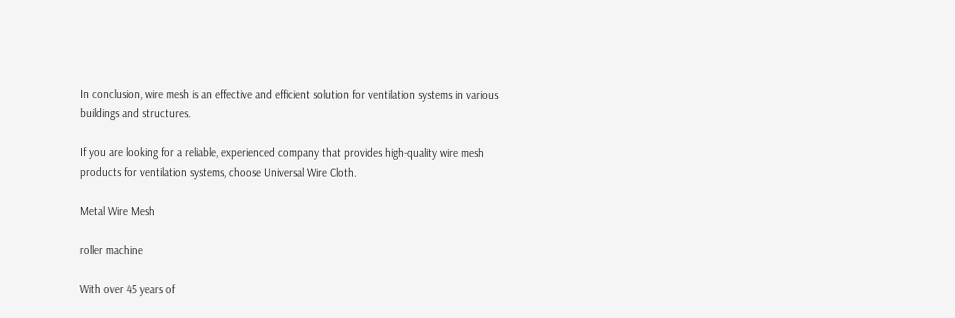In conclusion, wire mesh is an effective and efficient solution for ventilation systems in various buildings and structures.

If you are looking for a reliable, experienced company that provides high-quality wire mesh products for ventilation systems, choose Universal Wire Cloth.

Metal Wire Mesh

roller machine

With over 45 years of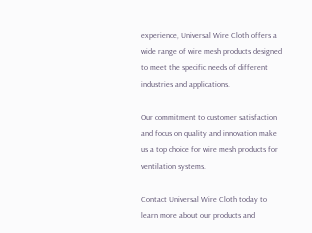experience, Universal Wire Cloth offers a wide range of wire mesh products designed to meet the specific needs of different industries and applications.

Our commitment to customer satisfaction and focus on quality and innovation make us a top choice for wire mesh products for ventilation systems.

Contact Universal Wire Cloth today to learn more about our products and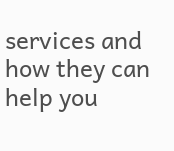services and how they can help you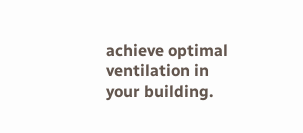achieve optimal ventilation in your building.